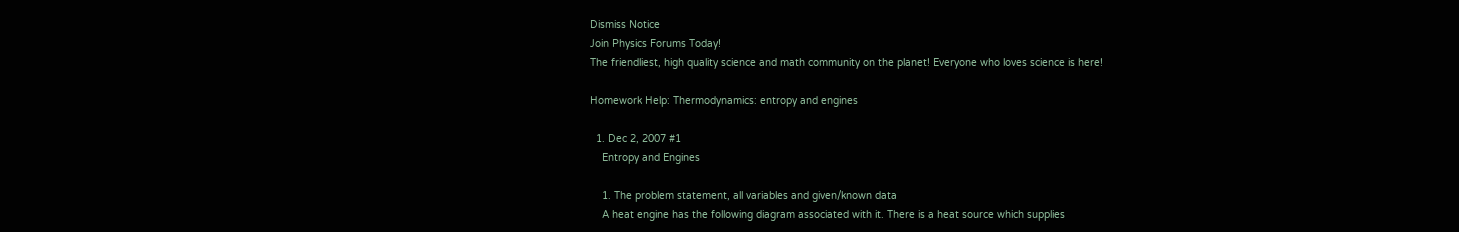Dismiss Notice
Join Physics Forums Today!
The friendliest, high quality science and math community on the planet! Everyone who loves science is here!

Homework Help: Thermodynamics: entropy and engines

  1. Dec 2, 2007 #1
    Entropy and Engines

    1. The problem statement, all variables and given/known data
    A heat engine has the following diagram associated with it. There is a heat source which supplies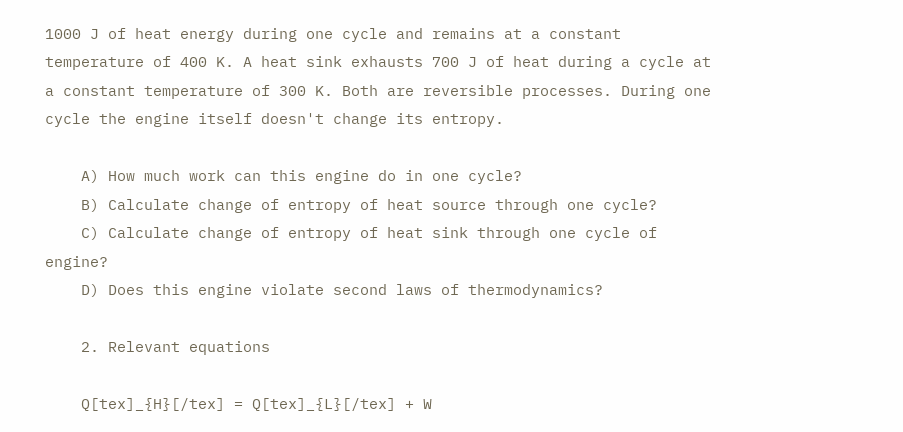1000 J of heat energy during one cycle and remains at a constant temperature of 400 K. A heat sink exhausts 700 J of heat during a cycle at a constant temperature of 300 K. Both are reversible processes. During one cycle the engine itself doesn't change its entropy.

    A) How much work can this engine do in one cycle?
    B) Calculate change of entropy of heat source through one cycle?
    C) Calculate change of entropy of heat sink through one cycle of engine?
    D) Does this engine violate second laws of thermodynamics?

    2. Relevant equations

    Q[tex]_{H}[/tex] = Q[tex]_{L}[/tex] + W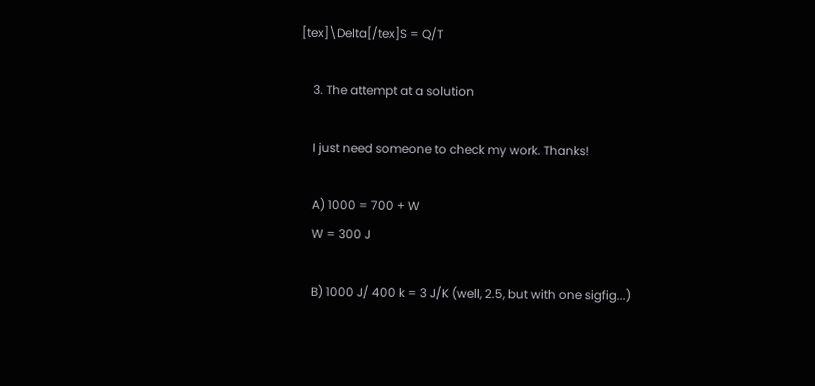[tex]\Delta[/tex]S = Q/T

    3. The attempt at a solution

    I just need someone to check my work. Thanks!

    A) 1000 = 700 + W
    W = 300 J

    B) 1000 J/ 400 k = 3 J/K (well, 2.5, but with one sigfig...)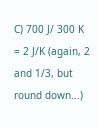C) 700 J/ 300 K = 2 J/K (again, 2 and 1/3, but round down...)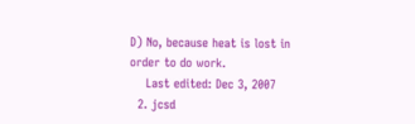D) No, because heat is lost in order to do work.
    Last edited: Dec 3, 2007
  2. jcsd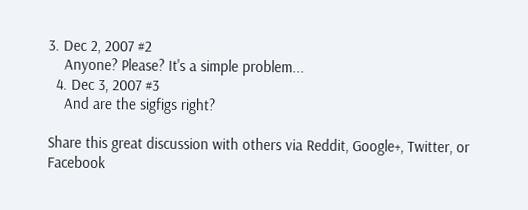3. Dec 2, 2007 #2
    Anyone? Please? It's a simple problem...
  4. Dec 3, 2007 #3
    And are the sigfigs right?

Share this great discussion with others via Reddit, Google+, Twitter, or Facebook